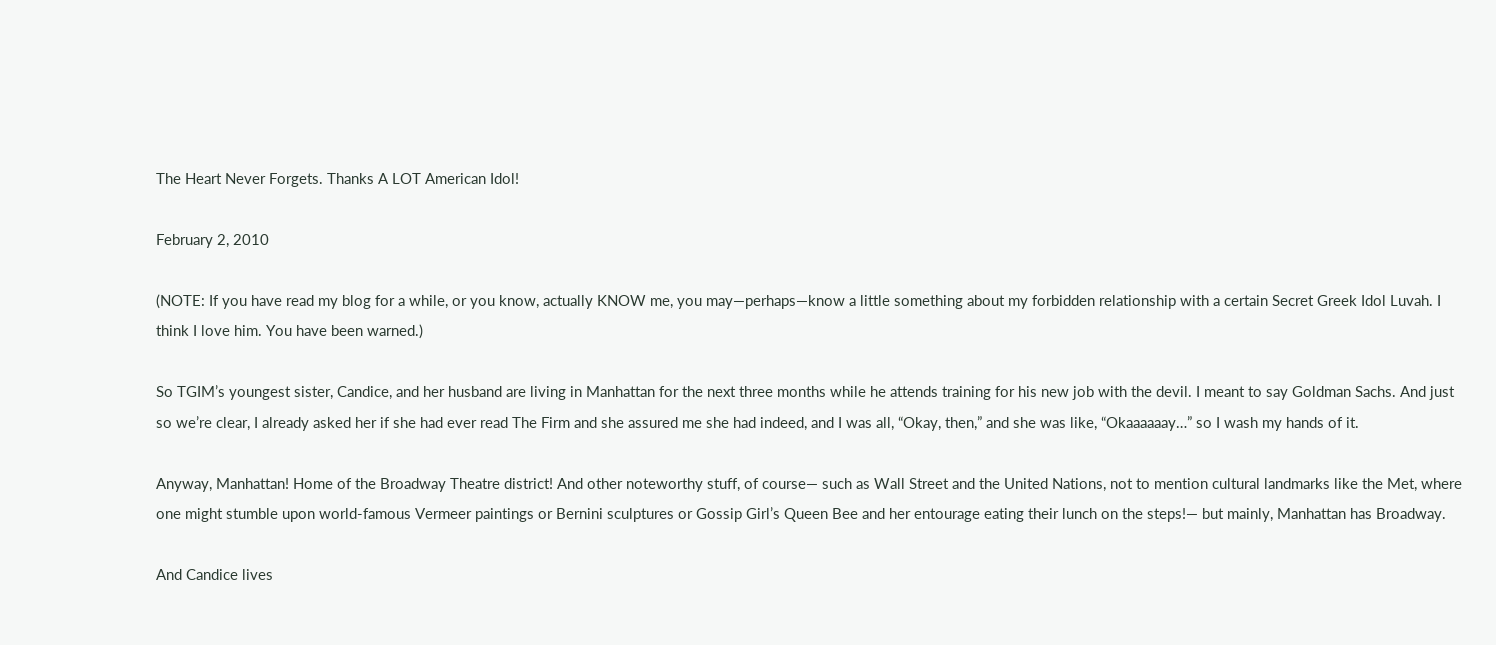The Heart Never Forgets. Thanks A LOT American Idol!

February 2, 2010

(NOTE: If you have read my blog for a while, or you know, actually KNOW me, you may—perhaps—know a little something about my forbidden relationship with a certain Secret Greek Idol Luvah. I think I love him. You have been warned.)

So TGIM’s youngest sister, Candice, and her husband are living in Manhattan for the next three months while he attends training for his new job with the devil. I meant to say Goldman Sachs. And just so we’re clear, I already asked her if she had ever read The Firm and she assured me she had indeed, and I was all, “Okay, then,” and she was like, “Okaaaaaay…” so I wash my hands of it.

Anyway, Manhattan! Home of the Broadway Theatre district! And other noteworthy stuff, of course— such as Wall Street and the United Nations, not to mention cultural landmarks like the Met, where one might stumble upon world-famous Vermeer paintings or Bernini sculptures or Gossip Girl’s Queen Bee and her entourage eating their lunch on the steps!— but mainly, Manhattan has Broadway.

And Candice lives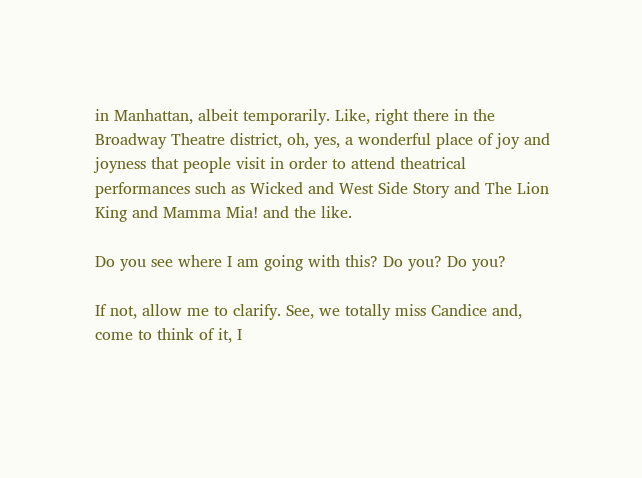in Manhattan, albeit temporarily. Like, right there in the Broadway Theatre district, oh, yes, a wonderful place of joy and joyness that people visit in order to attend theatrical performances such as Wicked and West Side Story and The Lion King and Mamma Mia! and the like.

Do you see where I am going with this? Do you? Do you?

If not, allow me to clarify. See, we totally miss Candice and, come to think of it, I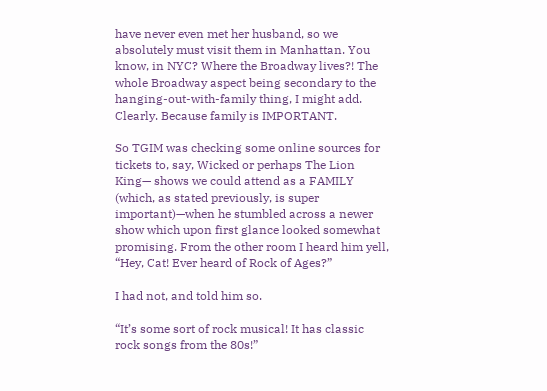have never even met her husband, so we absolutely must visit them in Manhattan. You know, in NYC? Where the Broadway lives?! The whole Broadway aspect being secondary to the hanging-out-with-family thing, I might add. Clearly. Because family is IMPORTANT.

So TGIM was checking some online sources for tickets to, say, Wicked or perhaps The Lion King— shows we could attend as a FAMILY (which, as stated previously, is super important)—when he stumbled across a newer show which upon first glance looked somewhat promising. From the other room I heard him yell, “Hey, Cat! Ever heard of Rock of Ages?”

I had not, and told him so.

“It’s some sort of rock musical! It has classic rock songs from the 80s!”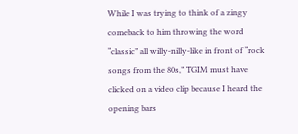While I was trying to think of a zingy comeback to him throwing the word “classic” all willy-nilly-like in front of “rock songs from the 80s,” TGIM must have clicked on a video clip because I heard the opening bars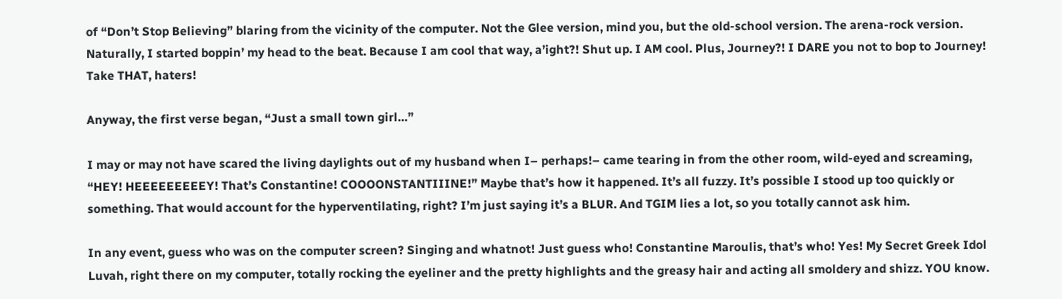of “Don’t Stop Believing” blaring from the vicinity of the computer. Not the Glee version, mind you, but the old-school version. The arena-rock version. Naturally, I started boppin’ my head to the beat. Because I am cool that way, a’ight?! Shut up. I AM cool. Plus, Journey?! I DARE you not to bop to Journey! Take THAT, haters!

Anyway, the first verse began, “Just a small town girl…”

I may or may not have scared the living daylights out of my husband when I– perhaps!– came tearing in from the other room, wild-eyed and screaming, “HEY! HEEEEEEEEEY! That’s Constantine! COOOONSTANTIIINE!” Maybe that’s how it happened. It’s all fuzzy. It’s possible I stood up too quickly or something. That would account for the hyperventilating, right? I’m just saying it’s a BLUR. And TGIM lies a lot, so you totally cannot ask him.

In any event, guess who was on the computer screen? Singing and whatnot! Just guess who! Constantine Maroulis, that’s who! Yes! My Secret Greek Idol Luvah, right there on my computer, totally rocking the eyeliner and the pretty highlights and the greasy hair and acting all smoldery and shizz. YOU know.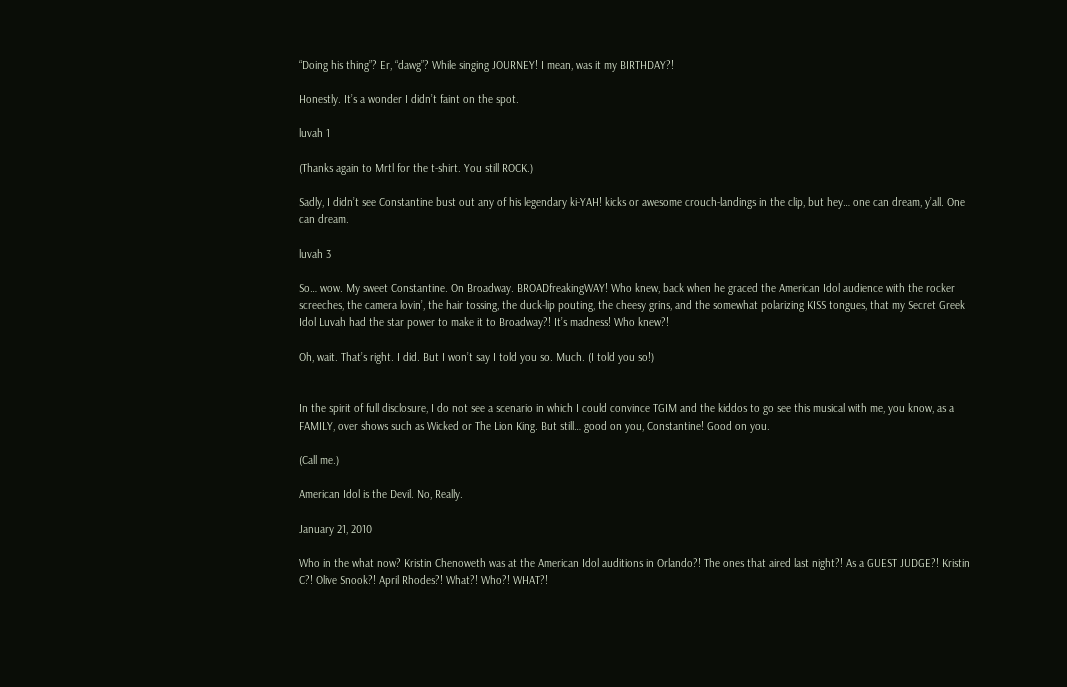“Doing his thing”? Er, “dawg”? While singing JOURNEY! I mean, was it my BIRTHDAY?!

Honestly. It’s a wonder I didn’t faint on the spot.

luvah 1

(Thanks again to Mrtl for the t-shirt. You still ROCK.)

Sadly, I didn’t see Constantine bust out any of his legendary ki-YAH! kicks or awesome crouch-landings in the clip, but hey… one can dream, y’all. One can dream.

luvah 3

So… wow. My sweet Constantine. On Broadway. BROADfreakingWAY! Who knew, back when he graced the American Idol audience with the rocker screeches, the camera lovin’, the hair tossing, the duck-lip pouting, the cheesy grins, and the somewhat polarizing KISS tongues, that my Secret Greek Idol Luvah had the star power to make it to Broadway?! It’s madness! Who knew?!

Oh, wait. That’s right. I did. But I won’t say I told you so. Much. (I told you so!)


In the spirit of full disclosure, I do not see a scenario in which I could convince TGIM and the kiddos to go see this musical with me, you know, as a FAMILY, over shows such as Wicked or The Lion King. But still… good on you, Constantine! Good on you.

(Call me.)

American Idol is the Devil. No, Really.

January 21, 2010

Who in the what now? Kristin Chenoweth was at the American Idol auditions in Orlando?! The ones that aired last night?! As a GUEST JUDGE?! Kristin C?! Olive Snook?! April Rhodes?! What?! Who?! WHAT?!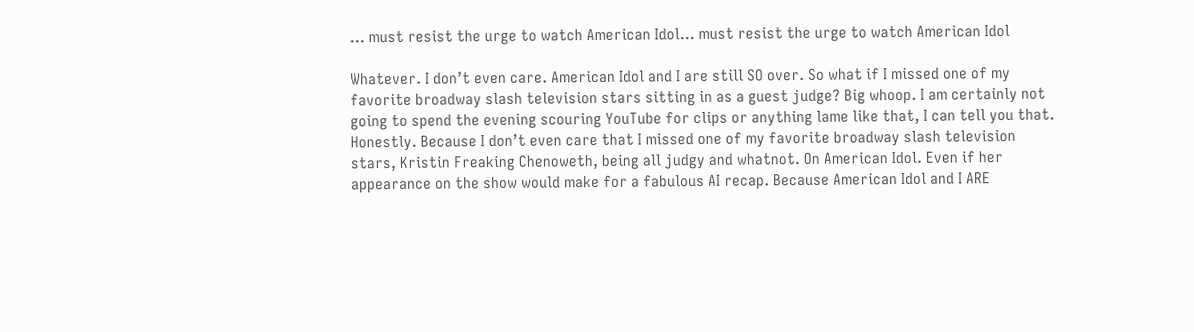… must resist the urge to watch American Idol… must resist the urge to watch American Idol

Whatever. I don’t even care. American Idol and I are still SO over. So what if I missed one of my favorite broadway slash television stars sitting in as a guest judge? Big whoop. I am certainly not going to spend the evening scouring YouTube for clips or anything lame like that, I can tell you that. Honestly. Because I don’t even care that I missed one of my favorite broadway slash television stars, Kristin Freaking Chenoweth, being all judgy and whatnot. On American Idol. Even if her appearance on the show would make for a fabulous AI recap. Because American Idol and I ARE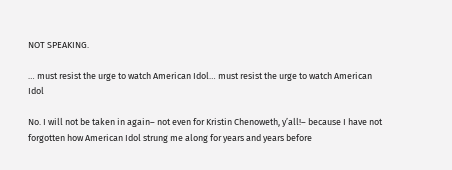NOT SPEAKING.

… must resist the urge to watch American Idol… must resist the urge to watch American Idol

No. I will not be taken in again– not even for Kristin Chenoweth, y’all!– because I have not forgotten how American Idol strung me along for years and years before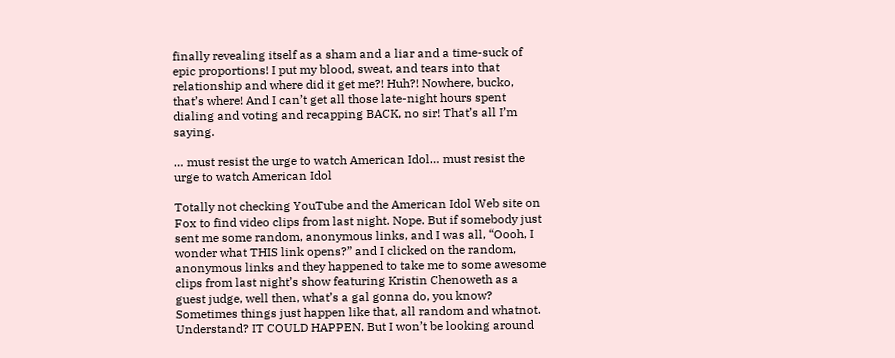finally revealing itself as a sham and a liar and a time-suck of epic proportions! I put my blood, sweat, and tears into that relationship and where did it get me?! Huh?! Nowhere, bucko, that’s where! And I can’t get all those late-night hours spent dialing and voting and recapping BACK, no sir! That’s all I’m saying.

… must resist the urge to watch American Idol… must resist the urge to watch American Idol

Totally not checking YouTube and the American Idol Web site on Fox to find video clips from last night. Nope. But if somebody just sent me some random, anonymous links, and I was all, “Oooh, I wonder what THIS link opens?” and I clicked on the random, anonymous links and they happened to take me to some awesome clips from last night’s show featuring Kristin Chenoweth as a guest judge, well then, what’s a gal gonna do, you know? Sometimes things just happen like that, all random and whatnot. Understand? IT COULD HAPPEN. But I won’t be looking around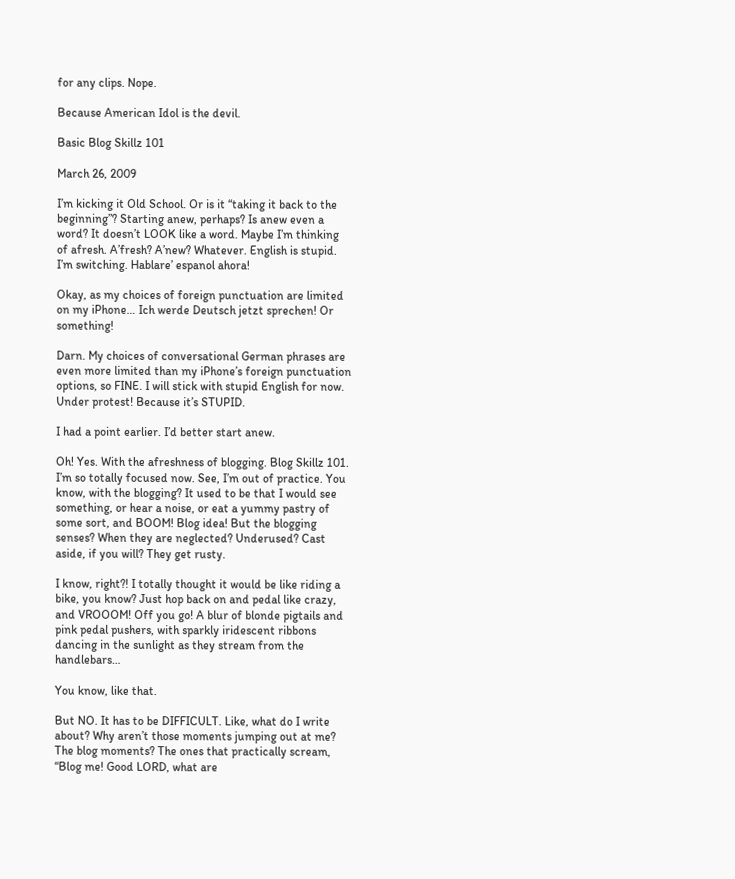for any clips. Nope.

Because American Idol is the devil.

Basic Blog Skillz 101

March 26, 2009

I’m kicking it Old School. Or is it “taking it back to the beginning”? Starting anew, perhaps? Is anew even a word? It doesn’t LOOK like a word. Maybe I’m thinking of afresh. A’fresh? A’new? Whatever. English is stupid. I’m switching. Hablare’ espanol ahora!

Okay, as my choices of foreign punctuation are limited on my iPhone… Ich werde Deutsch jetzt sprechen! Or something!

Darn. My choices of conversational German phrases are even more limited than my iPhone’s foreign punctuation options, so FINE. I will stick with stupid English for now. Under protest! Because it’s STUPID.

I had a point earlier. I’d better start anew.

Oh! Yes. With the afreshness of blogging. Blog Skillz 101. I’m so totally focused now. See, I’m out of practice. You know, with the blogging? It used to be that I would see something, or hear a noise, or eat a yummy pastry of some sort, and BOOM! Blog idea! But the blogging senses? When they are neglected? Underused? Cast aside, if you will? They get rusty.

I know, right?! I totally thought it would be like riding a bike, you know? Just hop back on and pedal like crazy, and VROOOM! Off you go! A blur of blonde pigtails and pink pedal pushers, with sparkly iridescent ribbons dancing in the sunlight as they stream from the handlebars…

You know, like that.

But NO. It has to be DIFFICULT. Like, what do I write about? Why aren’t those moments jumping out at me? The blog moments? The ones that practically scream, “Blog me! Good LORD, what are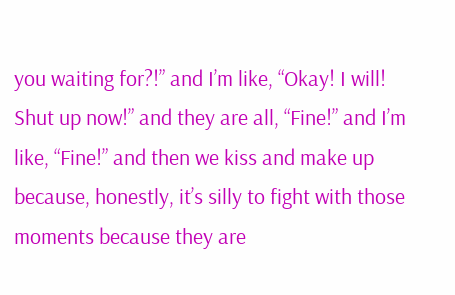you waiting for?!” and I’m like, “Okay! I will! Shut up now!” and they are all, “Fine!” and I’m like, “Fine!” and then we kiss and make up because, honestly, it’s silly to fight with those moments because they are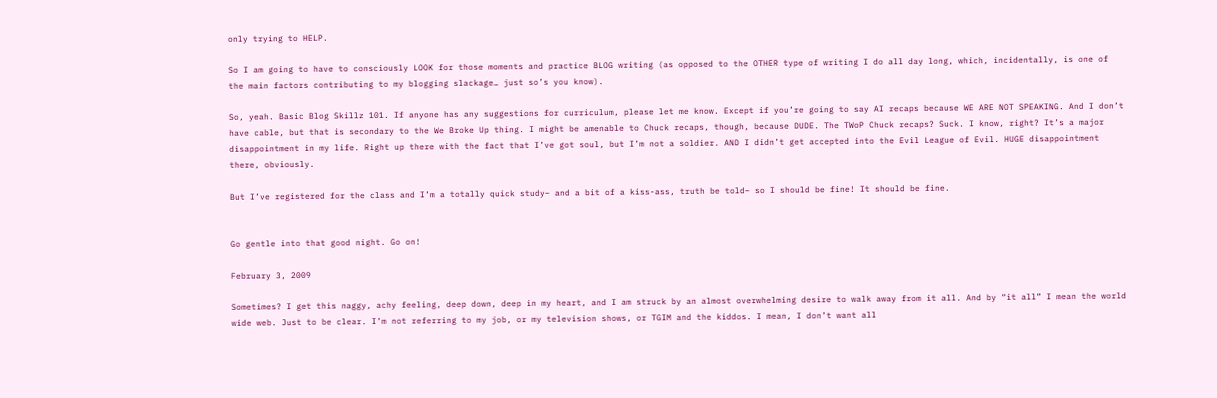only trying to HELP.

So I am going to have to consciously LOOK for those moments and practice BLOG writing (as opposed to the OTHER type of writing I do all day long, which, incidentally, is one of the main factors contributing to my blogging slackage… just so’s you know).

So, yeah. Basic Blog Skillz 101. If anyone has any suggestions for curriculum, please let me know. Except if you’re going to say AI recaps because WE ARE NOT SPEAKING. And I don’t have cable, but that is secondary to the We Broke Up thing. I might be amenable to Chuck recaps, though, because DUDE. The TWoP Chuck recaps? Suck. I know, right? It’s a major disappointment in my life. Right up there with the fact that I’ve got soul, but I’m not a soldier. AND I didn’t get accepted into the Evil League of Evil. HUGE disappointment there, obviously.

But I’ve registered for the class and I’m a totally quick study– and a bit of a kiss-ass, truth be told– so I should be fine! It should be fine.


Go gentle into that good night. Go on!

February 3, 2009

Sometimes? I get this naggy, achy feeling, deep down, deep in my heart, and I am struck by an almost overwhelming desire to walk away from it all. And by “it all” I mean the world wide web. Just to be clear. I’m not referring to my job, or my television shows, or TGIM and the kiddos. I mean, I don’t want all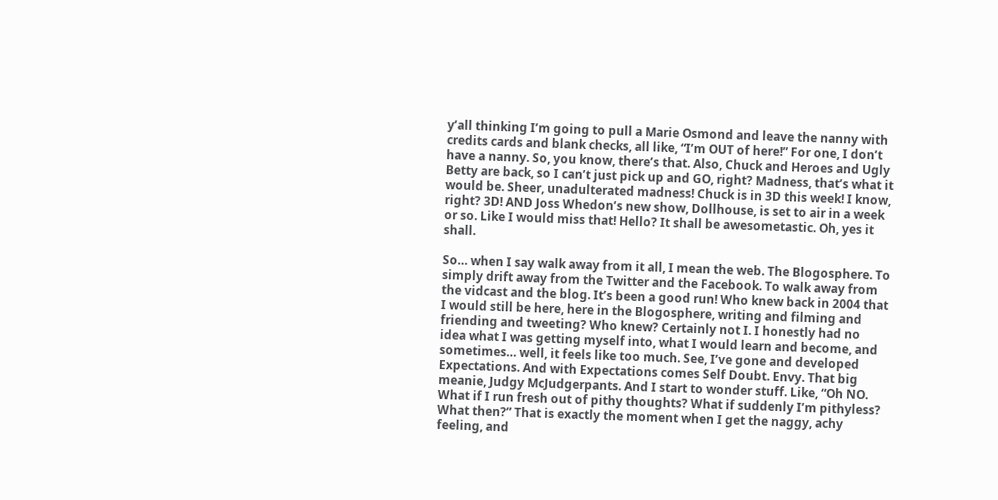y’all thinking I’m going to pull a Marie Osmond and leave the nanny with credits cards and blank checks, all like, “I’m OUT of here!” For one, I don’t have a nanny. So, you know, there’s that. Also, Chuck and Heroes and Ugly Betty are back, so I can’t just pick up and GO, right? Madness, that’s what it would be. Sheer, unadulterated madness! Chuck is in 3D this week! I know, right? 3D! AND Joss Whedon’s new show, Dollhouse, is set to air in a week or so. Like I would miss that! Hello? It shall be awesometastic. Oh, yes it shall.

So… when I say walk away from it all, I mean the web. The Blogosphere. To simply drift away from the Twitter and the Facebook. To walk away from the vidcast and the blog. It’s been a good run! Who knew back in 2004 that I would still be here, here in the Blogosphere, writing and filming and friending and tweeting? Who knew? Certainly not I. I honestly had no idea what I was getting myself into, what I would learn and become, and sometimes… well, it feels like too much. See, I’ve gone and developed Expectations. And with Expectations comes Self Doubt. Envy. That big meanie, Judgy McJudgerpants. And I start to wonder stuff. Like, “Oh NO. What if I run fresh out of pithy thoughts? What if suddenly I’m pithyless? What then?” That is exactly the moment when I get the naggy, achy feeling, and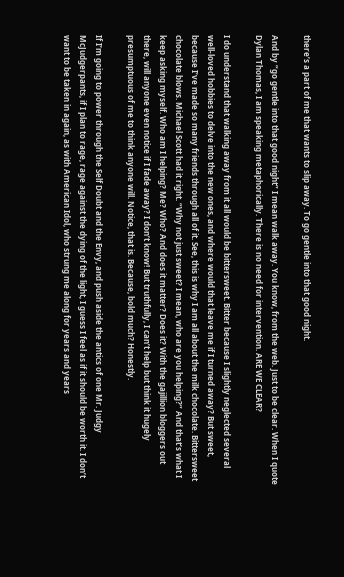there’s a part of me that wants to slip away. To go gentle into that good night.

And by “go gentle into that good night” I mean walk away. You know, from the web. Just to be clear. When I quote Dylan Thomas, I am speaking metaphorically. There is no need for intervention. ARE WE CLEAR?

I do understand that walking away from it all would be bittersweet. Bitter because I slightly neglected several well-loved hobbies to delve into the new ones, and where would that leave me if I turned away? But sweet, because I’ve made so many friends through all of it. See, this is why I am all about the milk chocolate. Bittersweet chocolate blows. Michael Scott had it right. “Why not just sweet? I mean, who are you helping?” And that’s what I keep asking myself. Who am I helping? Me? Who? And does it matter? Does it? With the gajillion bloggers out there, will anyone even notice if I fade away? I don’t know! But truthfully, I can’t help but think it hugely presumptuous of me to think anyone will. Notice, that is. Because, bold much? Honestly.

If I’m going to power through the Self Doubt and the Envy, and push aside the antics of one Mr. Judgy McJudgerpants, if I plan to rage, rage against the dying of the light, I guess I feel as if it should be worth it. I don’t want to be taken in again, as with American Idol, who strung me along for years and years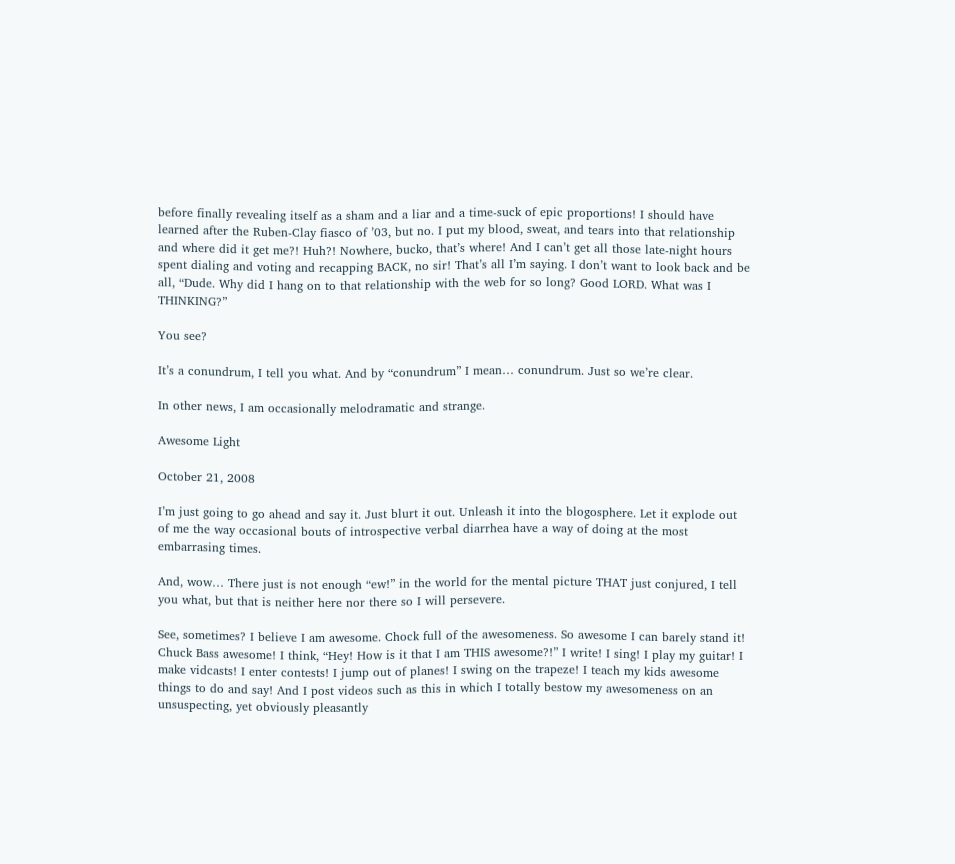before finally revealing itself as a sham and a liar and a time-suck of epic proportions! I should have learned after the Ruben-Clay fiasco of ’03, but no. I put my blood, sweat, and tears into that relationship and where did it get me?! Huh?! Nowhere, bucko, that’s where! And I can’t get all those late-night hours spent dialing and voting and recapping BACK, no sir! That’s all I’m saying. I don’t want to look back and be all, “Dude. Why did I hang on to that relationship with the web for so long? Good LORD. What was I THINKING?”

You see?

It’s a conundrum, I tell you what. And by “conundrum” I mean… conundrum. Just so we’re clear.

In other news, I am occasionally melodramatic and strange.

Awesome Light

October 21, 2008

I’m just going to go ahead and say it. Just blurt it out. Unleash it into the blogosphere. Let it explode out of me the way occasional bouts of introspective verbal diarrhea have a way of doing at the most embarrasing times.

And, wow… There just is not enough “ew!” in the world for the mental picture THAT just conjured, I tell you what, but that is neither here nor there so I will persevere.

See, sometimes? I believe I am awesome. Chock full of the awesomeness. So awesome I can barely stand it! Chuck Bass awesome! I think, “Hey! How is it that I am THIS awesome?!” I write! I sing! I play my guitar! I make vidcasts! I enter contests! I jump out of planes! I swing on the trapeze! I teach my kids awesome things to do and say! And I post videos such as this in which I totally bestow my awesomeness on an unsuspecting, yet obviously pleasantly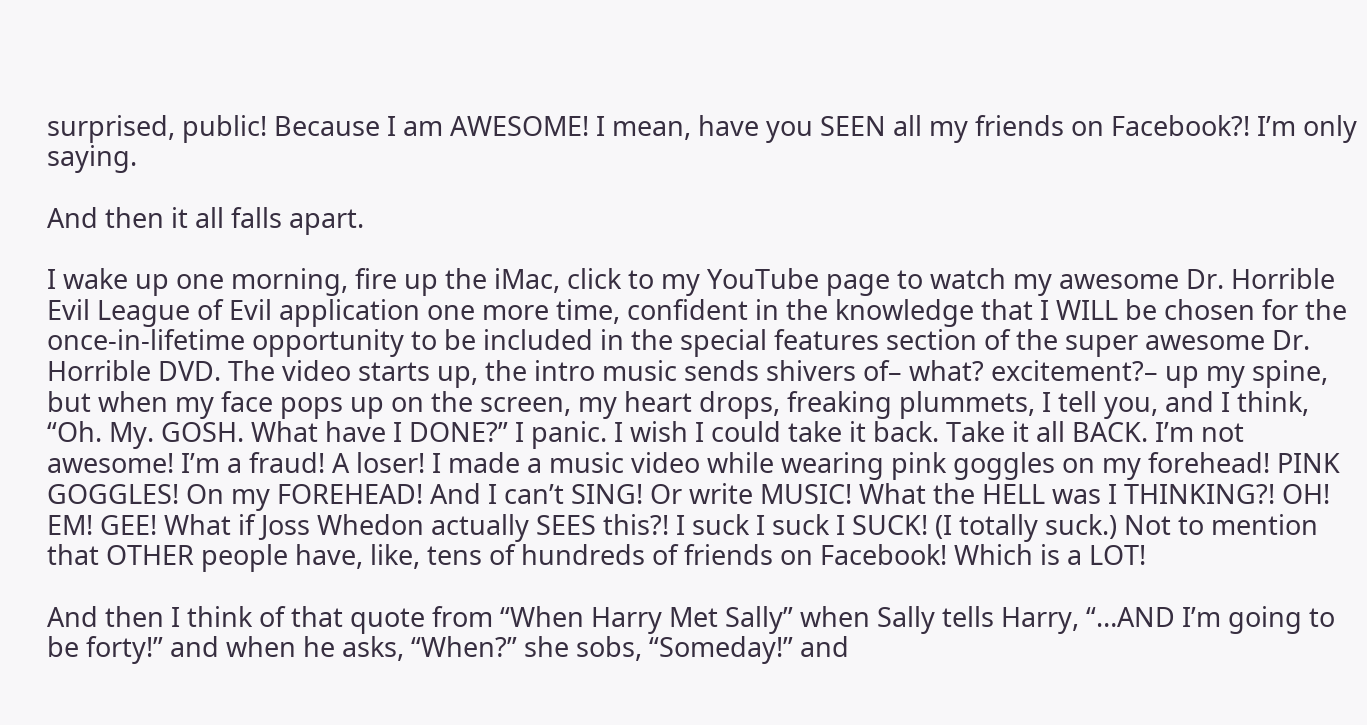surprised, public! Because I am AWESOME! I mean, have you SEEN all my friends on Facebook?! I’m only saying.

And then it all falls apart.

I wake up one morning, fire up the iMac, click to my YouTube page to watch my awesome Dr. Horrible Evil League of Evil application one more time, confident in the knowledge that I WILL be chosen for the once-in-lifetime opportunity to be included in the special features section of the super awesome Dr. Horrible DVD. The video starts up, the intro music sends shivers of– what? excitement?– up my spine, but when my face pops up on the screen, my heart drops, freaking plummets, I tell you, and I think, “Oh. My. GOSH. What have I DONE?” I panic. I wish I could take it back. Take it all BACK. I’m not awesome! I’m a fraud! A loser! I made a music video while wearing pink goggles on my forehead! PINK GOGGLES! On my FOREHEAD! And I can’t SING! Or write MUSIC! What the HELL was I THINKING?! OH! EM! GEE! What if Joss Whedon actually SEES this?! I suck I suck I SUCK! (I totally suck.) Not to mention that OTHER people have, like, tens of hundreds of friends on Facebook! Which is a LOT!

And then I think of that quote from “When Harry Met Sally” when Sally tells Harry, “…AND I’m going to be forty!” and when he asks, “When?” she sobs, “Someday!” and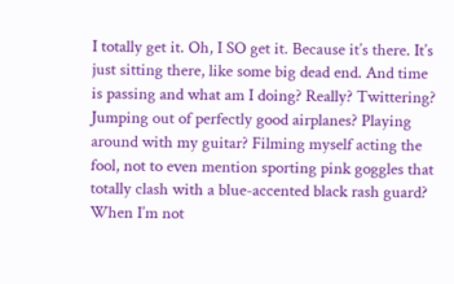I totally get it. Oh, I SO get it. Because it’s there. It’s just sitting there, like some big dead end. And time is passing and what am I doing? Really? Twittering? Jumping out of perfectly good airplanes? Playing around with my guitar? Filming myself acting the fool, not to even mention sporting pink goggles that totally clash with a blue-accented black rash guard? When I’m not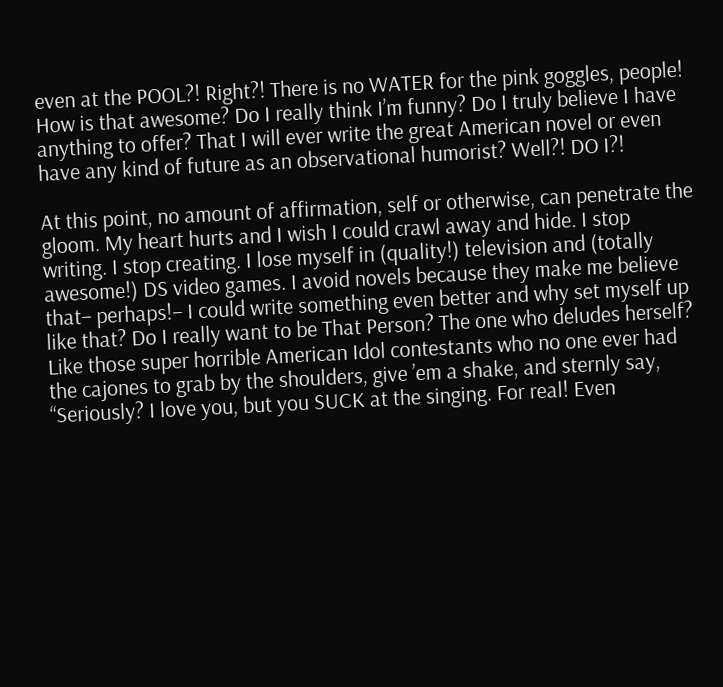even at the POOL?! Right?! There is no WATER for the pink goggles, people! How is that awesome? Do I really think I’m funny? Do I truly believe I have anything to offer? That I will ever write the great American novel or even have any kind of future as an observational humorist? Well?! DO I?!

At this point, no amount of affirmation, self or otherwise, can penetrate the gloom. My heart hurts and I wish I could crawl away and hide. I stop writing. I stop creating. I lose myself in (quality!) television and (totally awesome!) DS video games. I avoid novels because they make me believe that– perhaps!– I could write something even better and why set myself up like that? Do I really want to be That Person? The one who deludes herself? Like those super horrible American Idol contestants who no one ever had the cajones to grab by the shoulders, give ’em a shake, and sternly say, “Seriously? I love you, but you SUCK at the singing. For real! Even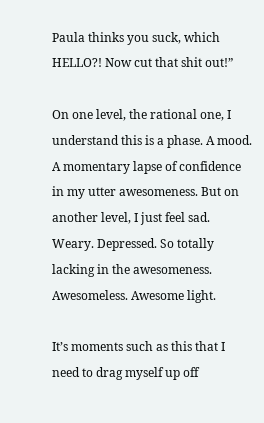Paula thinks you suck, which HELLO?! Now cut that shit out!”

On one level, the rational one, I understand this is a phase. A mood. A momentary lapse of confidence in my utter awesomeness. But on another level, I just feel sad. Weary. Depressed. So totally lacking in the awesomeness. Awesomeless. Awesome light.

It’s moments such as this that I need to drag myself up off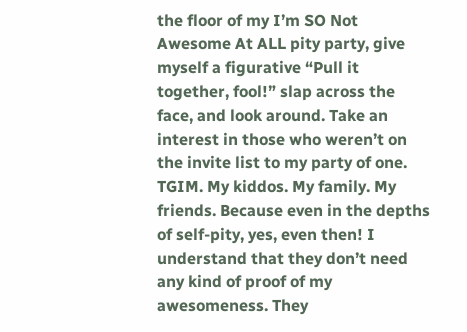the floor of my I’m SO Not Awesome At ALL pity party, give myself a figurative “Pull it together, fool!” slap across the face, and look around. Take an interest in those who weren’t on the invite list to my party of one. TGIM. My kiddos. My family. My friends. Because even in the depths of self-pity, yes, even then! I understand that they don’t need any kind of proof of my awesomeness. They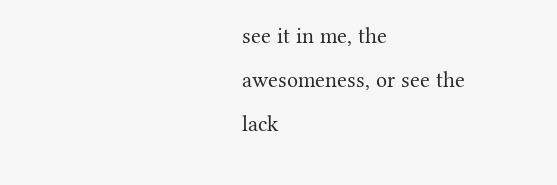see it in me, the awesomeness, or see the lack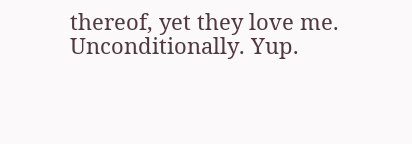thereof, yet they love me. Unconditionally. Yup.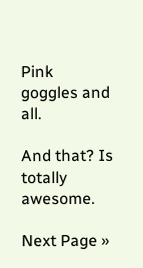Pink goggles and all.

And that? Is totally awesome.

Next Page »